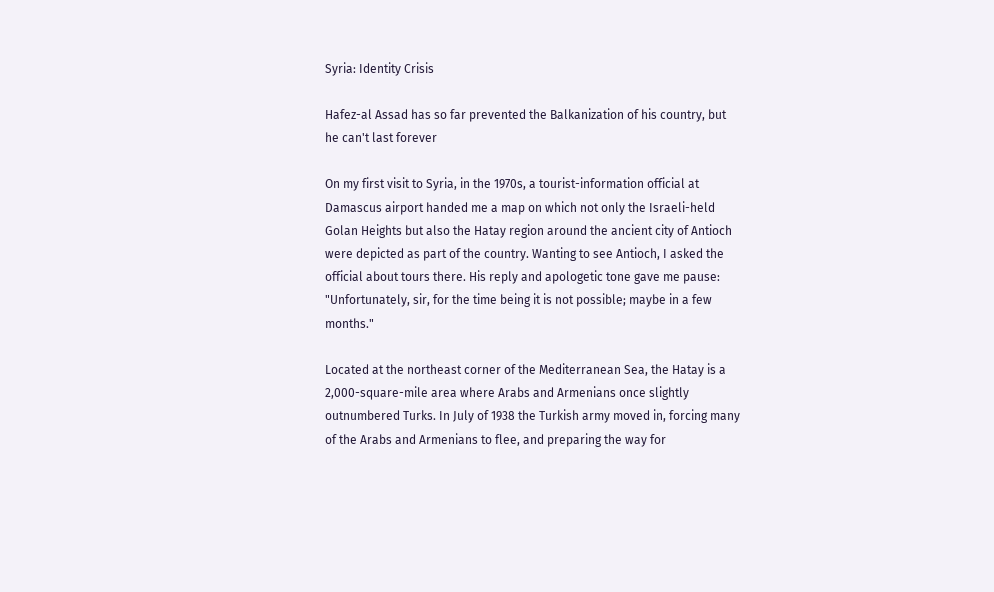Syria: Identity Crisis

Hafez-al Assad has so far prevented the Balkanization of his country, but he can't last forever

On my first visit to Syria, in the 1970s, a tourist-information official at Damascus airport handed me a map on which not only the Israeli-held Golan Heights but also the Hatay region around the ancient city of Antioch were depicted as part of the country. Wanting to see Antioch, I asked the official about tours there. His reply and apologetic tone gave me pause: "Unfortunately, sir, for the time being it is not possible; maybe in a few months."

Located at the northeast corner of the Mediterranean Sea, the Hatay is a 2,000-square-mile area where Arabs and Armenians once slightly outnumbered Turks. In July of 1938 the Turkish army moved in, forcing many of the Arabs and Armenians to flee, and preparing the way for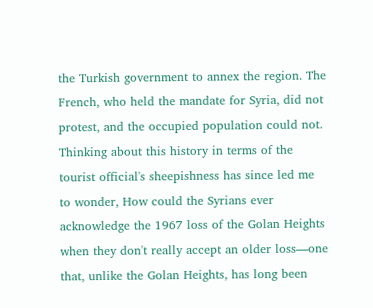the Turkish government to annex the region. The French, who held the mandate for Syria, did not protest, and the occupied population could not. Thinking about this history in terms of the tourist official's sheepishness has since led me to wonder, How could the Syrians ever acknowledge the 1967 loss of the Golan Heights when they don't really accept an older loss—one that, unlike the Golan Heights, has long been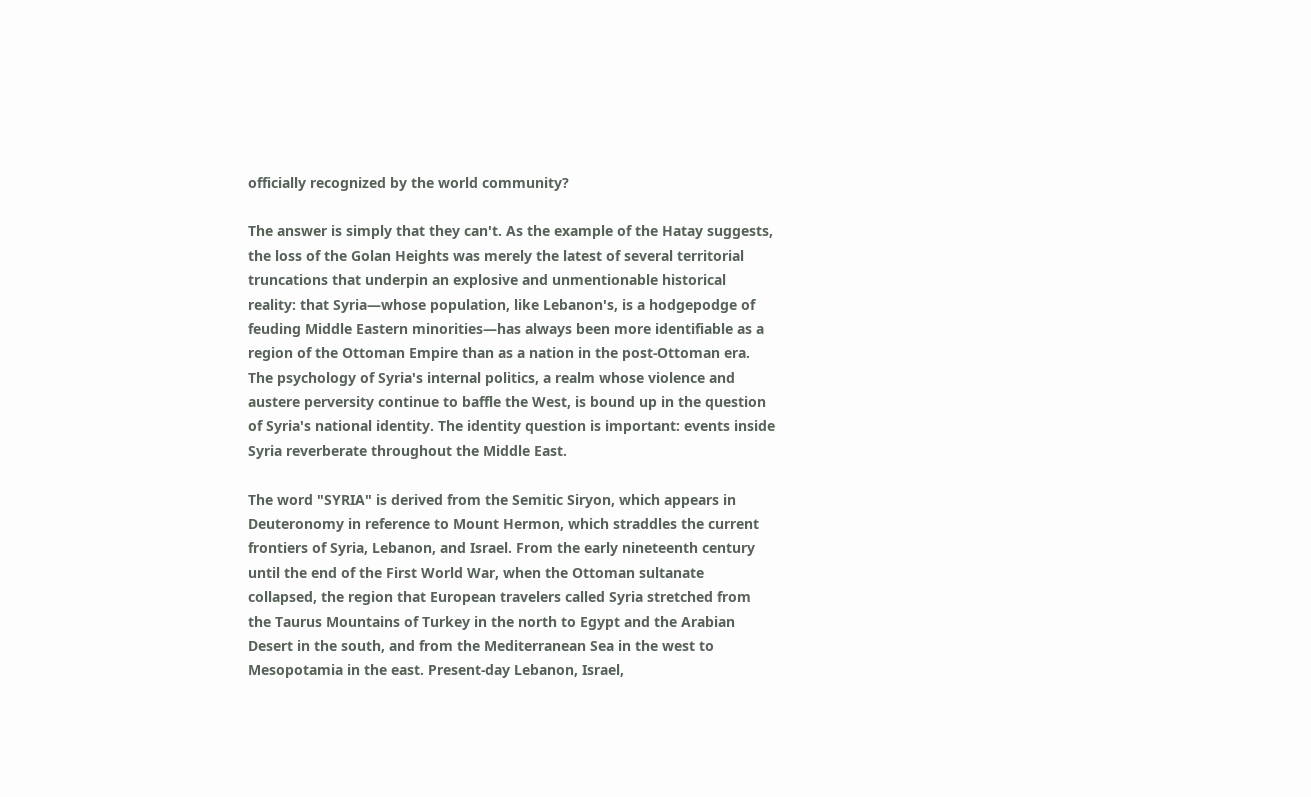officially recognized by the world community?

The answer is simply that they can't. As the example of the Hatay suggests, the loss of the Golan Heights was merely the latest of several territorial truncations that underpin an explosive and unmentionable historical reality: that Syria—whose population, like Lebanon's, is a hodgepodge of feuding Middle Eastern minorities—has always been more identifiable as a region of the Ottoman Empire than as a nation in the post-Ottoman era. The psychology of Syria's internal politics, a realm whose violence and austere perversity continue to baffle the West, is bound up in the question of Syria's national identity. The identity question is important: events inside Syria reverberate throughout the Middle East.

The word "SYRIA" is derived from the Semitic Siryon, which appears in Deuteronomy in reference to Mount Hermon, which straddles the current frontiers of Syria, Lebanon, and Israel. From the early nineteenth century until the end of the First World War, when the Ottoman sultanate collapsed, the region that European travelers called Syria stretched from the Taurus Mountains of Turkey in the north to Egypt and the Arabian Desert in the south, and from the Mediterranean Sea in the west to Mesopotamia in the east. Present-day Lebanon, Israel,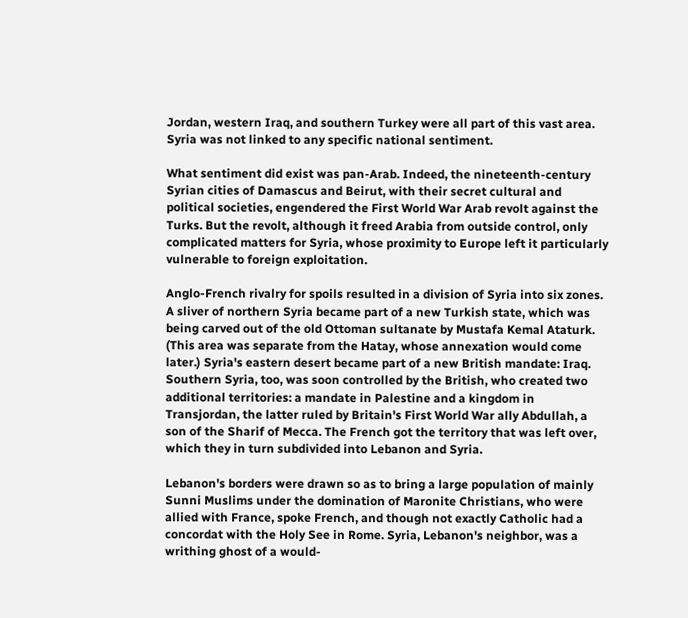Jordan, western Iraq, and southern Turkey were all part of this vast area. Syria was not linked to any specific national sentiment.

What sentiment did exist was pan-Arab. Indeed, the nineteenth-century Syrian cities of Damascus and Beirut, with their secret cultural and political societies, engendered the First World War Arab revolt against the Turks. But the revolt, although it freed Arabia from outside control, only complicated matters for Syria, whose proximity to Europe left it particularly vulnerable to foreign exploitation.

Anglo-French rivalry for spoils resulted in a division of Syria into six zones. A sliver of northern Syria became part of a new Turkish state, which was being carved out of the old Ottoman sultanate by Mustafa Kemal Ataturk. (This area was separate from the Hatay, whose annexation would come later.) Syria's eastern desert became part of a new British mandate: Iraq. Southern Syria, too, was soon controlled by the British, who created two additional territories: a mandate in Palestine and a kingdom in Transjordan, the latter ruled by Britain's First World War ally Abdullah, a son of the Sharif of Mecca. The French got the territory that was left over, which they in turn subdivided into Lebanon and Syria.

Lebanon's borders were drawn so as to bring a large population of mainly Sunni Muslims under the domination of Maronite Christians, who were allied with France, spoke French, and though not exactly Catholic had a concordat with the Holy See in Rome. Syria, Lebanon's neighbor, was a writhing ghost of a would-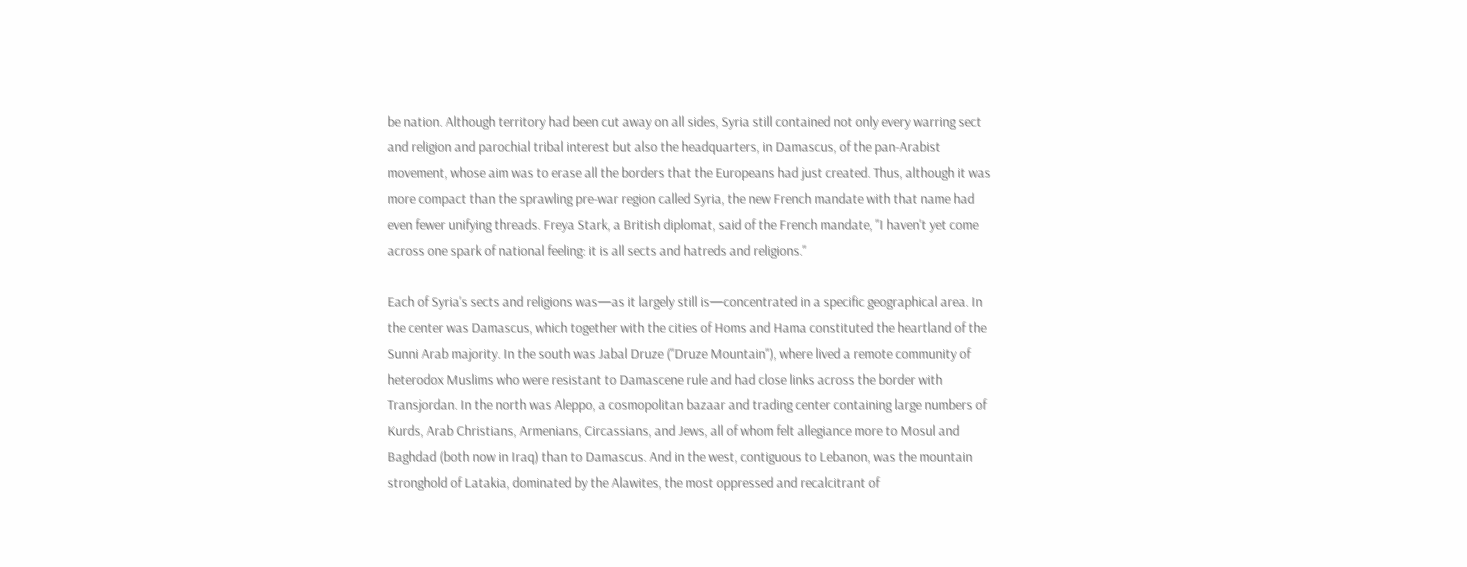be nation. Although territory had been cut away on all sides, Syria still contained not only every warring sect and religion and parochial tribal interest but also the headquarters, in Damascus, of the pan-Arabist movement, whose aim was to erase all the borders that the Europeans had just created. Thus, although it was more compact than the sprawling pre-war region called Syria, the new French mandate with that name had even fewer unifying threads. Freya Stark, a British diplomat, said of the French mandate, "I haven't yet come across one spark of national feeling: it is all sects and hatreds and religions."

Each of Syria's sects and religions was—as it largely still is—concentrated in a specific geographical area. In the center was Damascus, which together with the cities of Homs and Hama constituted the heartland of the Sunni Arab majority. In the south was Jabal Druze ("Druze Mountain"), where lived a remote community of heterodox Muslims who were resistant to Damascene rule and had close links across the border with Transjordan. In the north was Aleppo, a cosmopolitan bazaar and trading center containing large numbers of Kurds, Arab Christians, Armenians, Circassians, and Jews, all of whom felt allegiance more to Mosul and Baghdad (both now in Iraq) than to Damascus. And in the west, contiguous to Lebanon, was the mountain stronghold of Latakia, dominated by the Alawites, the most oppressed and recalcitrant of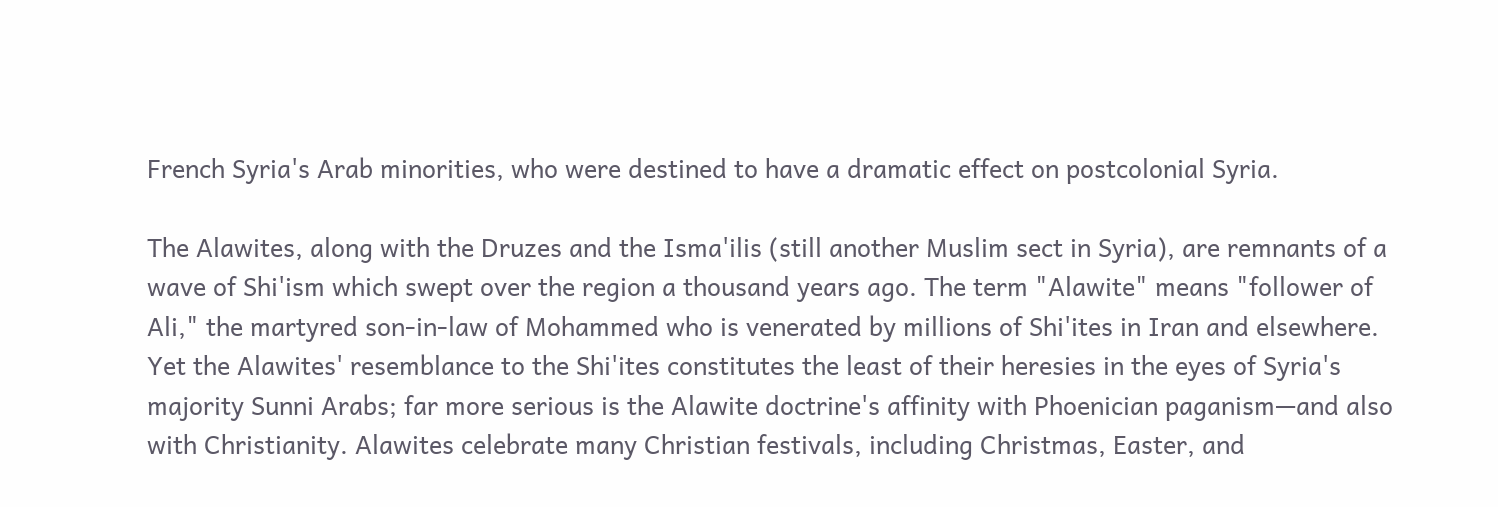French Syria's Arab minorities, who were destined to have a dramatic effect on postcolonial Syria.

The Alawites, along with the Druzes and the Isma'ilis (still another Muslim sect in Syria), are remnants of a wave of Shi'ism which swept over the region a thousand years ago. The term "Alawite" means "follower of Ali," the martyred son-in-law of Mohammed who is venerated by millions of Shi'ites in Iran and elsewhere. Yet the Alawites' resemblance to the Shi'ites constitutes the least of their heresies in the eyes of Syria's majority Sunni Arabs; far more serious is the Alawite doctrine's affinity with Phoenician paganism—and also with Christianity. Alawites celebrate many Christian festivals, including Christmas, Easter, and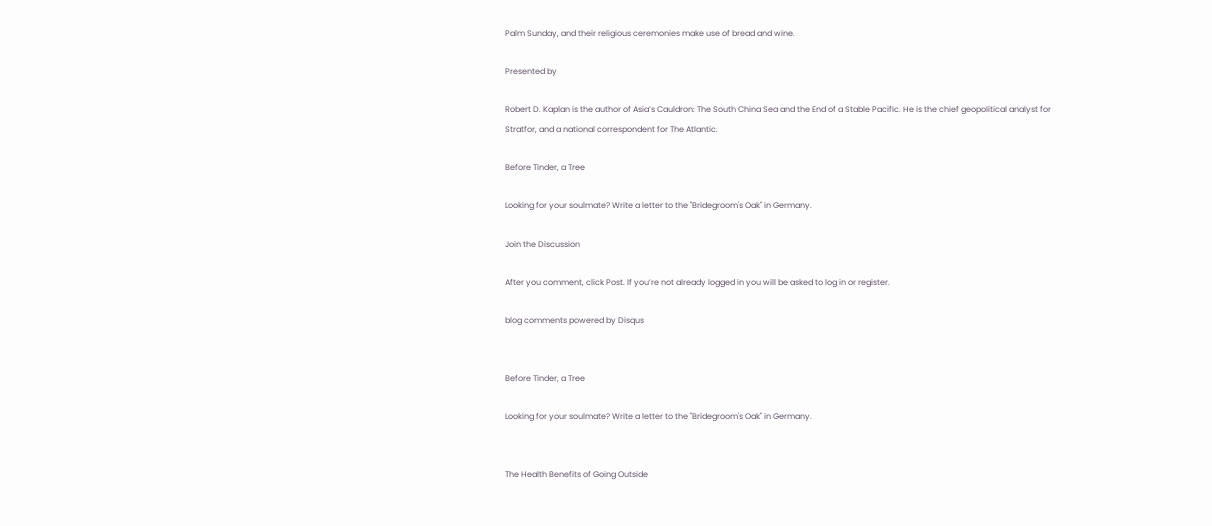Palm Sunday, and their religious ceremonies make use of bread and wine.

Presented by

Robert D. Kaplan is the author of Asia’s Cauldron: The South China Sea and the End of a Stable Pacific. He is the chief geopolitical analyst for Stratfor, and a national correspondent for The Atlantic.

Before Tinder, a Tree

Looking for your soulmate? Write a letter to the "Bridegroom's Oak" in Germany.

Join the Discussion

After you comment, click Post. If you’re not already logged in you will be asked to log in or register.

blog comments powered by Disqus


Before Tinder, a Tree

Looking for your soulmate? Write a letter to the "Bridegroom's Oak" in Germany.


The Health Benefits of Going Outside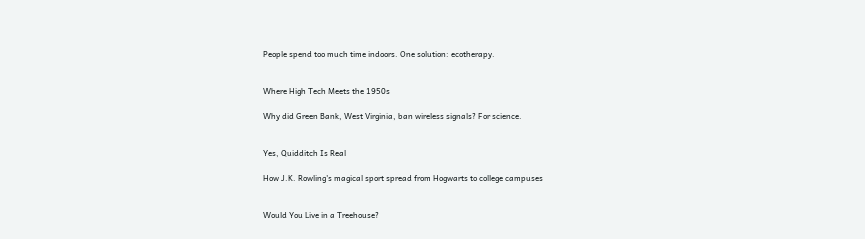People spend too much time indoors. One solution: ecotherapy.


Where High Tech Meets the 1950s

Why did Green Bank, West Virginia, ban wireless signals? For science.


Yes, Quidditch Is Real

How J.K. Rowling's magical sport spread from Hogwarts to college campuses


Would You Live in a Treehouse?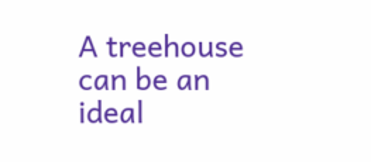A treehouse can be an ideal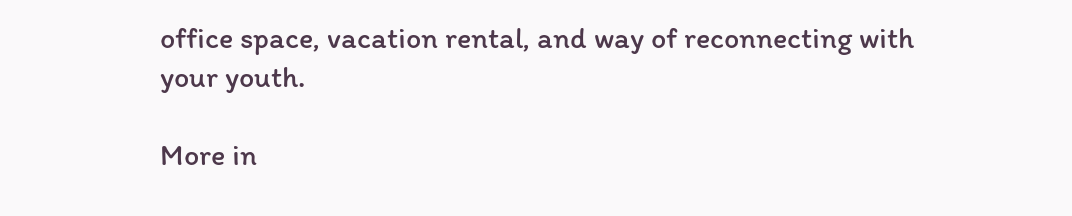office space, vacation rental, and way of reconnecting with your youth.

More in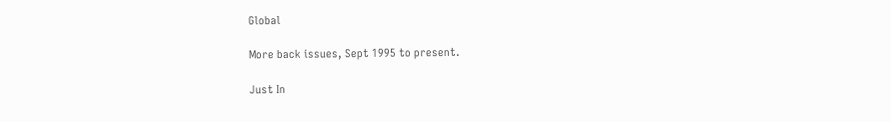Global

More back issues, Sept 1995 to present.

Just In